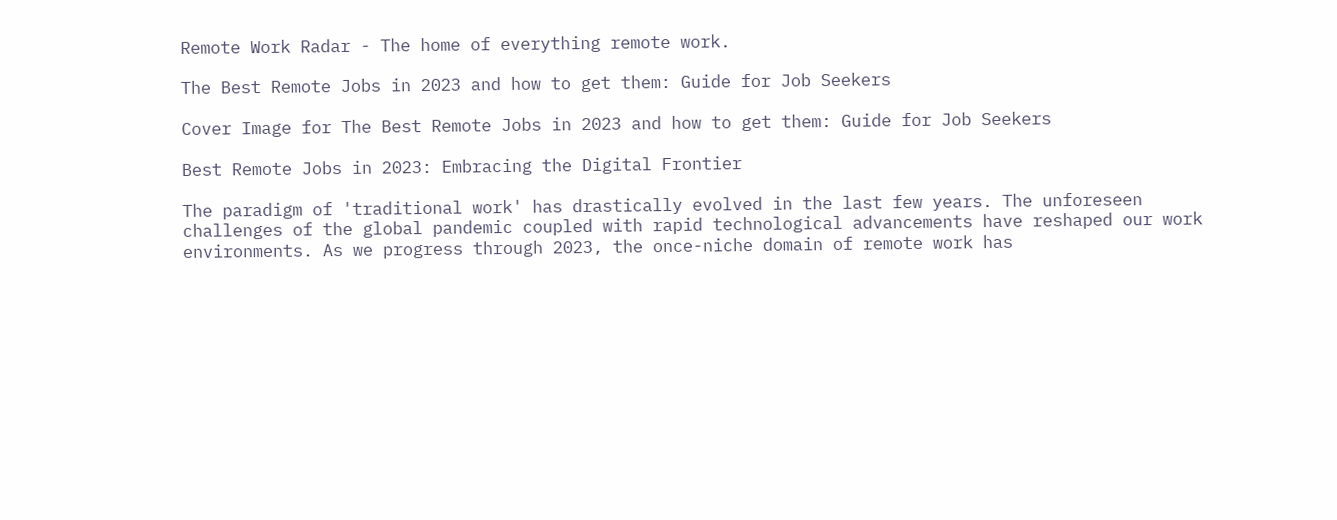Remote Work Radar - The home of everything remote work.

The Best Remote Jobs in 2023 and how to get them: Guide for Job Seekers

Cover Image for The Best Remote Jobs in 2023 and how to get them: Guide for Job Seekers

Best Remote Jobs in 2023: Embracing the Digital Frontier

The paradigm of 'traditional work' has drastically evolved in the last few years. The unforeseen challenges of the global pandemic coupled with rapid technological advancements have reshaped our work environments. As we progress through 2023, the once-niche domain of remote work has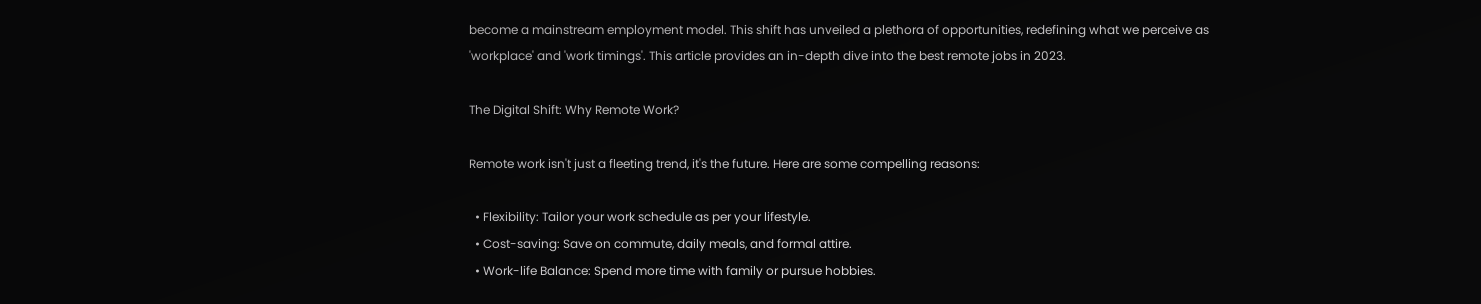become a mainstream employment model. This shift has unveiled a plethora of opportunities, redefining what we perceive as 'workplace' and 'work timings'. This article provides an in-depth dive into the best remote jobs in 2023.

The Digital Shift: Why Remote Work?

Remote work isn't just a fleeting trend, it's the future. Here are some compelling reasons:

  • Flexibility: Tailor your work schedule as per your lifestyle.
  • Cost-saving: Save on commute, daily meals, and formal attire.
  • Work-life Balance: Spend more time with family or pursue hobbies.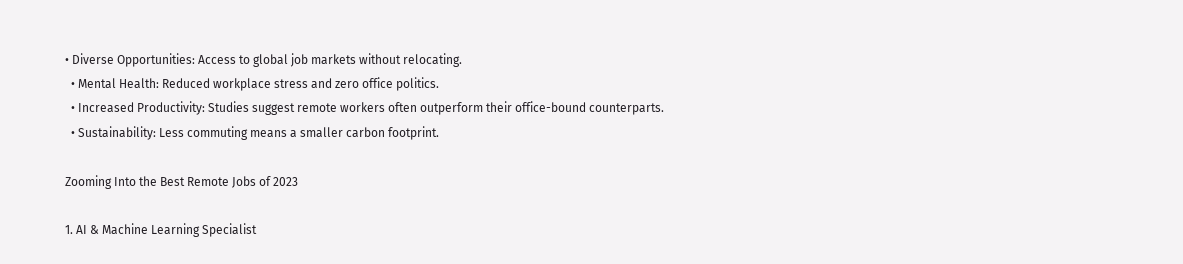• Diverse Opportunities: Access to global job markets without relocating.
  • Mental Health: Reduced workplace stress and zero office politics.
  • Increased Productivity: Studies suggest remote workers often outperform their office-bound counterparts.
  • Sustainability: Less commuting means a smaller carbon footprint.

Zooming Into the Best Remote Jobs of 2023

1. AI & Machine Learning Specialist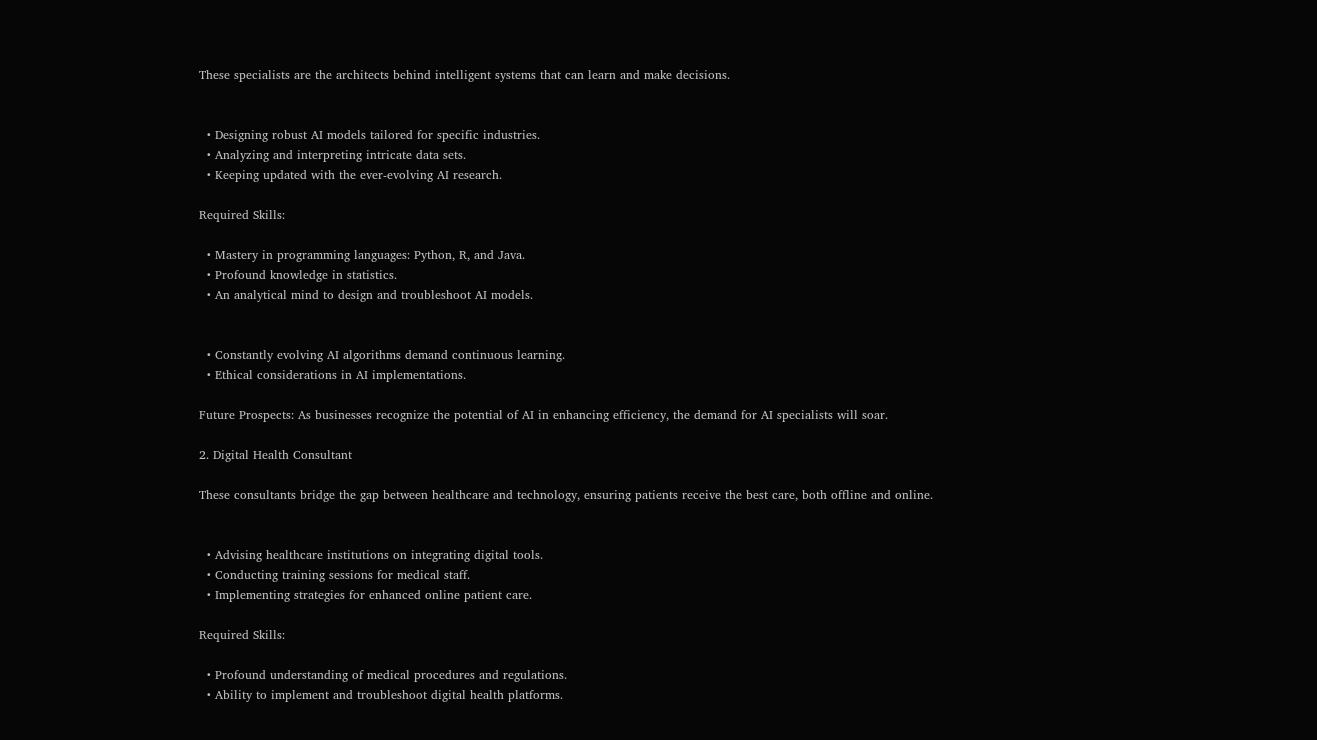These specialists are the architects behind intelligent systems that can learn and make decisions.


  • Designing robust AI models tailored for specific industries.
  • Analyzing and interpreting intricate data sets.
  • Keeping updated with the ever-evolving AI research.

Required Skills:

  • Mastery in programming languages: Python, R, and Java.
  • Profound knowledge in statistics.
  • An analytical mind to design and troubleshoot AI models.


  • Constantly evolving AI algorithms demand continuous learning.
  • Ethical considerations in AI implementations.

Future Prospects: As businesses recognize the potential of AI in enhancing efficiency, the demand for AI specialists will soar.

2. Digital Health Consultant

These consultants bridge the gap between healthcare and technology, ensuring patients receive the best care, both offline and online.


  • Advising healthcare institutions on integrating digital tools.
  • Conducting training sessions for medical staff.
  • Implementing strategies for enhanced online patient care.

Required Skills:

  • Profound understanding of medical procedures and regulations.
  • Ability to implement and troubleshoot digital health platforms.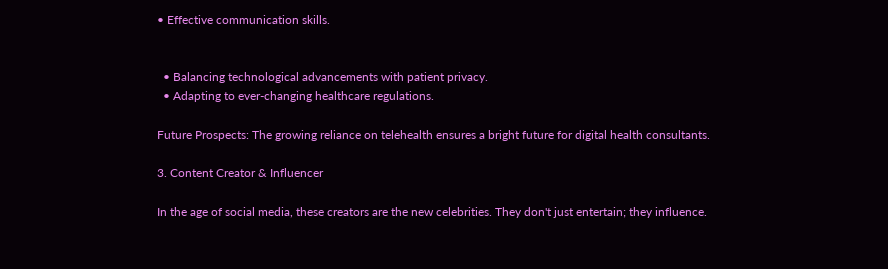• Effective communication skills.


  • Balancing technological advancements with patient privacy.
  • Adapting to ever-changing healthcare regulations.

Future Prospects: The growing reliance on telehealth ensures a bright future for digital health consultants.

3. Content Creator & Influencer

In the age of social media, these creators are the new celebrities. They don't just entertain; they influence.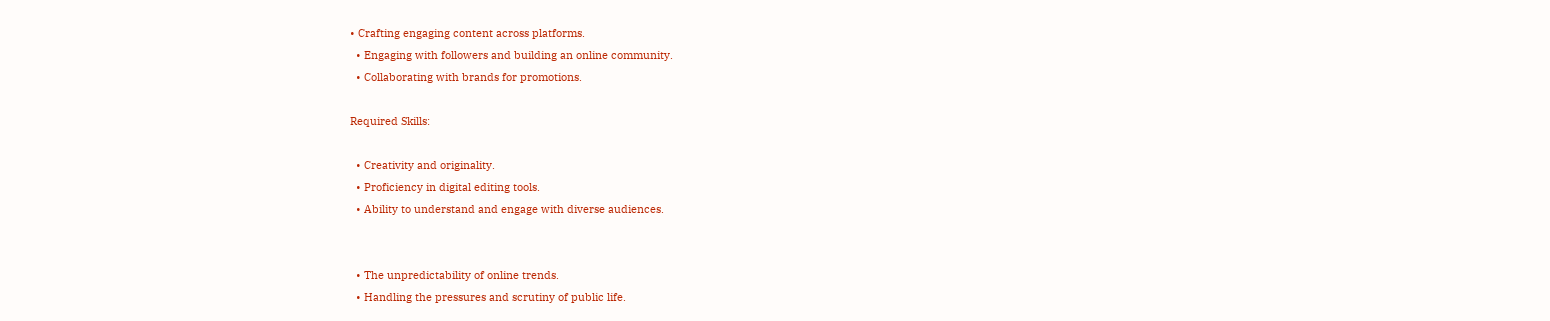• Crafting engaging content across platforms.
  • Engaging with followers and building an online community.
  • Collaborating with brands for promotions.

Required Skills:

  • Creativity and originality.
  • Proficiency in digital editing tools.
  • Ability to understand and engage with diverse audiences.


  • The unpredictability of online trends.
  • Handling the pressures and scrutiny of public life.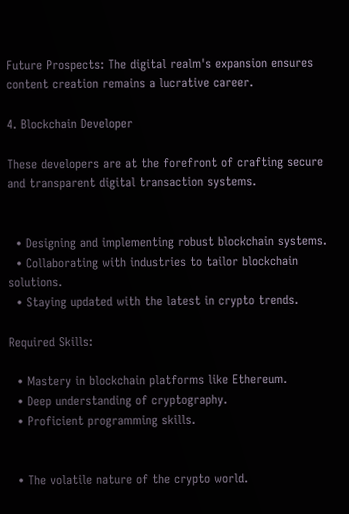Future Prospects: The digital realm's expansion ensures content creation remains a lucrative career.

4. Blockchain Developer

These developers are at the forefront of crafting secure and transparent digital transaction systems.


  • Designing and implementing robust blockchain systems.
  • Collaborating with industries to tailor blockchain solutions.
  • Staying updated with the latest in crypto trends.

Required Skills:

  • Mastery in blockchain platforms like Ethereum.
  • Deep understanding of cryptography.
  • Proficient programming skills.


  • The volatile nature of the crypto world.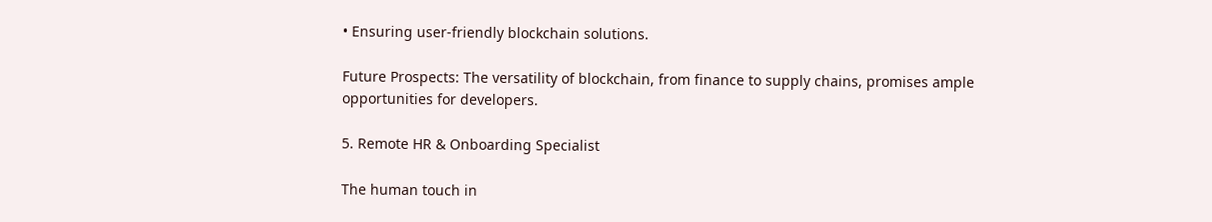• Ensuring user-friendly blockchain solutions.

Future Prospects: The versatility of blockchain, from finance to supply chains, promises ample opportunities for developers.

5. Remote HR & Onboarding Specialist

The human touch in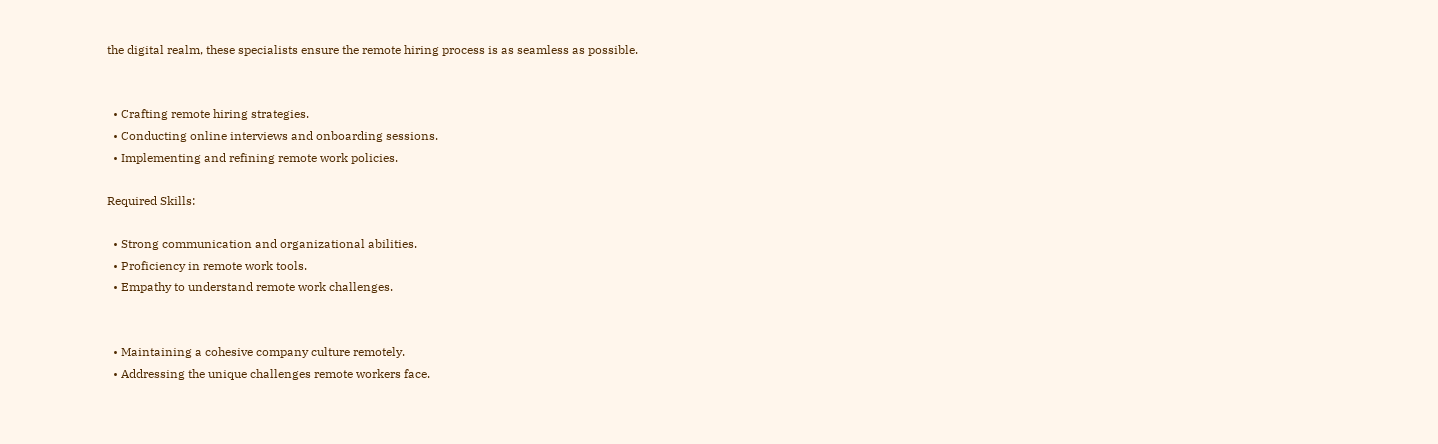the digital realm, these specialists ensure the remote hiring process is as seamless as possible.


  • Crafting remote hiring strategies.
  • Conducting online interviews and onboarding sessions.
  • Implementing and refining remote work policies.

Required Skills:

  • Strong communication and organizational abilities.
  • Proficiency in remote work tools.
  • Empathy to understand remote work challenges.


  • Maintaining a cohesive company culture remotely.
  • Addressing the unique challenges remote workers face.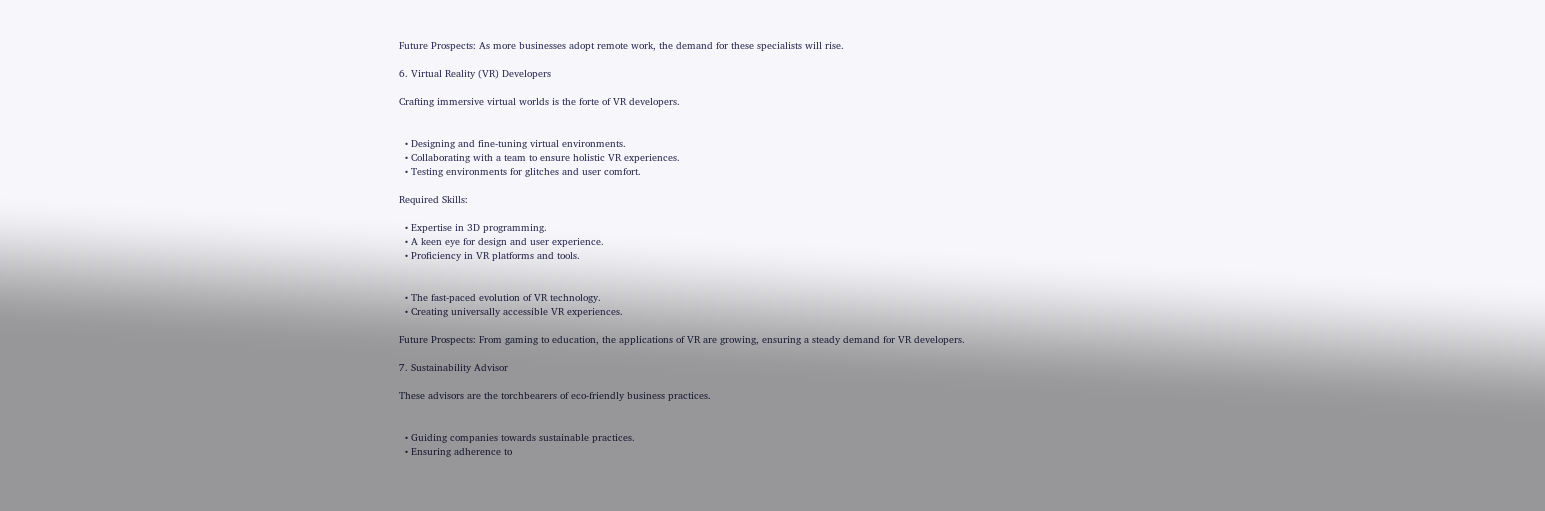Future Prospects: As more businesses adopt remote work, the demand for these specialists will rise.

6. Virtual Reality (VR) Developers

Crafting immersive virtual worlds is the forte of VR developers.


  • Designing and fine-tuning virtual environments.
  • Collaborating with a team to ensure holistic VR experiences.
  • Testing environments for glitches and user comfort.

Required Skills:

  • Expertise in 3D programming.
  • A keen eye for design and user experience.
  • Proficiency in VR platforms and tools.


  • The fast-paced evolution of VR technology.
  • Creating universally accessible VR experiences.

Future Prospects: From gaming to education, the applications of VR are growing, ensuring a steady demand for VR developers.

7. Sustainability Advisor

These advisors are the torchbearers of eco-friendly business practices.


  • Guiding companies towards sustainable practices.
  • Ensuring adherence to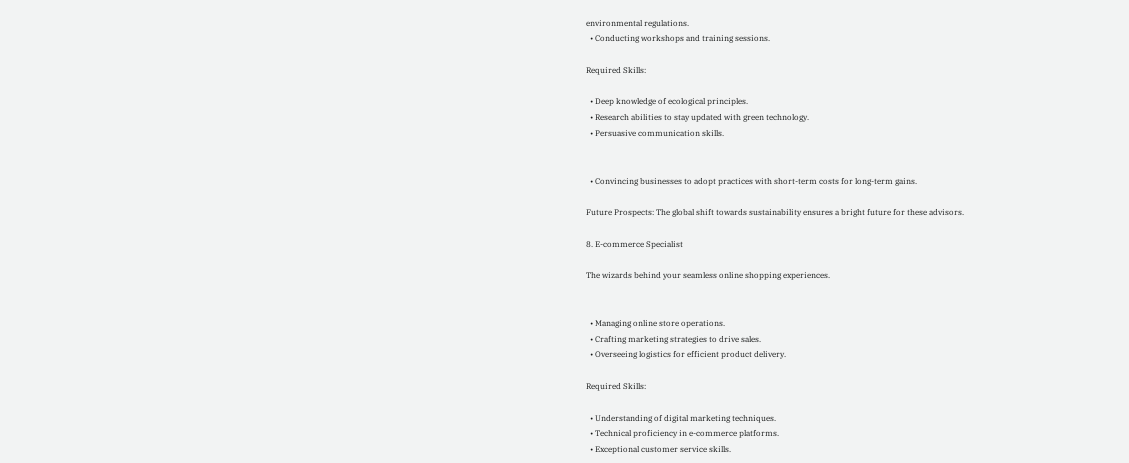environmental regulations.
  • Conducting workshops and training sessions.

Required Skills:

  • Deep knowledge of ecological principles.
  • Research abilities to stay updated with green technology.
  • Persuasive communication skills.


  • Convincing businesses to adopt practices with short-term costs for long-term gains.

Future Prospects: The global shift towards sustainability ensures a bright future for these advisors.

8. E-commerce Specialist

The wizards behind your seamless online shopping experiences.


  • Managing online store operations.
  • Crafting marketing strategies to drive sales.
  • Overseeing logistics for efficient product delivery.

Required Skills:

  • Understanding of digital marketing techniques.
  • Technical proficiency in e-commerce platforms.
  • Exceptional customer service skills.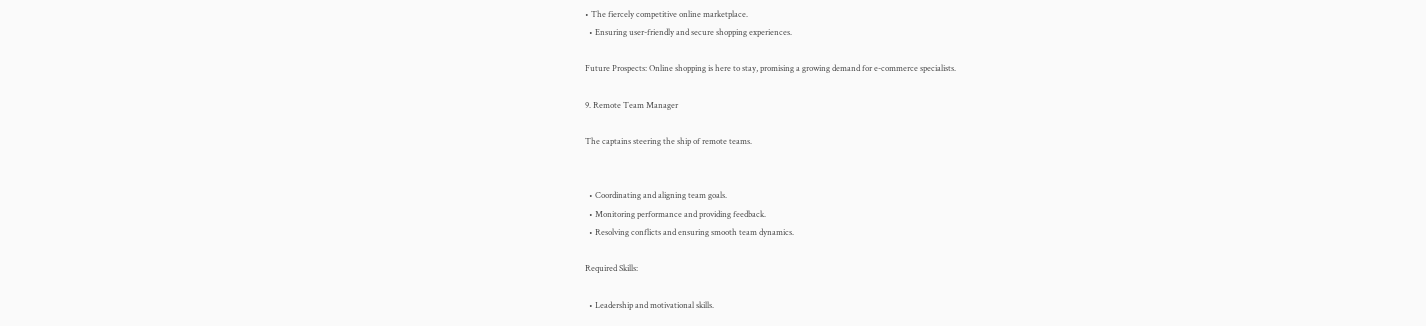• The fiercely competitive online marketplace.
  • Ensuring user-friendly and secure shopping experiences.

Future Prospects: Online shopping is here to stay, promising a growing demand for e-commerce specialists.

9. Remote Team Manager

The captains steering the ship of remote teams.


  • Coordinating and aligning team goals.
  • Monitoring performance and providing feedback.
  • Resolving conflicts and ensuring smooth team dynamics.

Required Skills:

  • Leadership and motivational skills.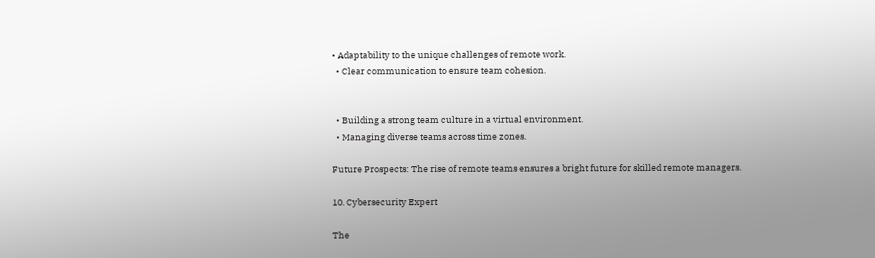• Adaptability to the unique challenges of remote work.
  • Clear communication to ensure team cohesion.


  • Building a strong team culture in a virtual environment.
  • Managing diverse teams across time zones.

Future Prospects: The rise of remote teams ensures a bright future for skilled remote managers.

10. Cybersecurity Expert

The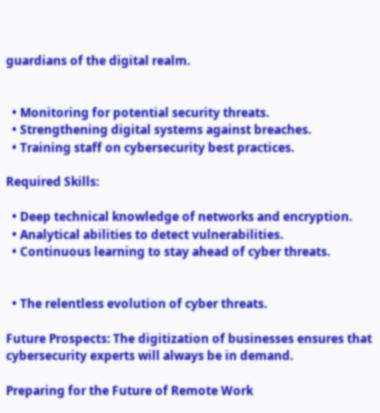guardians of the digital realm.


  • Monitoring for potential security threats.
  • Strengthening digital systems against breaches.
  • Training staff on cybersecurity best practices.

Required Skills:

  • Deep technical knowledge of networks and encryption.
  • Analytical abilities to detect vulnerabilities.
  • Continuous learning to stay ahead of cyber threats.


  • The relentless evolution of cyber threats.

Future Prospects: The digitization of businesses ensures that cybersecurity experts will always be in demand.

Preparing for the Future of Remote Work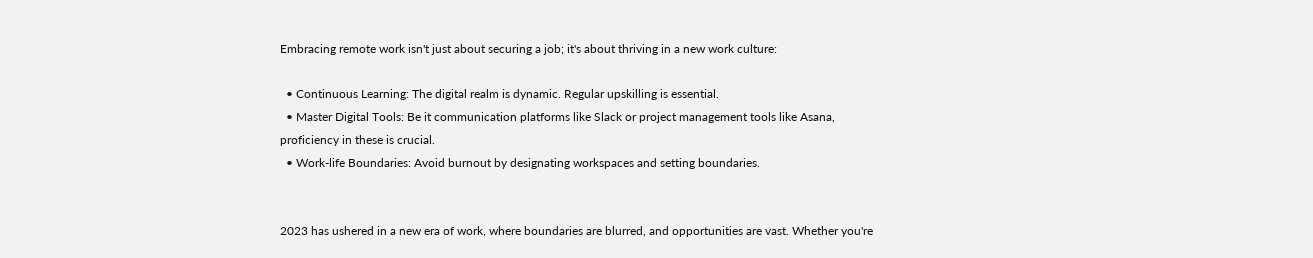Embracing remote work isn't just about securing a job; it's about thriving in a new work culture:

  • Continuous Learning: The digital realm is dynamic. Regular upskilling is essential.
  • Master Digital Tools: Be it communication platforms like Slack or project management tools like Asana, proficiency in these is crucial.
  • Work-life Boundaries: Avoid burnout by designating workspaces and setting boundaries.


2023 has ushered in a new era of work, where boundaries are blurred, and opportunities are vast. Whether you're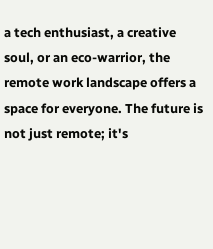a tech enthusiast, a creative soul, or an eco-warrior, the remote work landscape offers a space for everyone. The future is not just remote; it's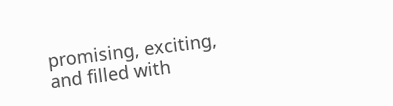promising, exciting, and filled with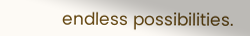endless possibilities.